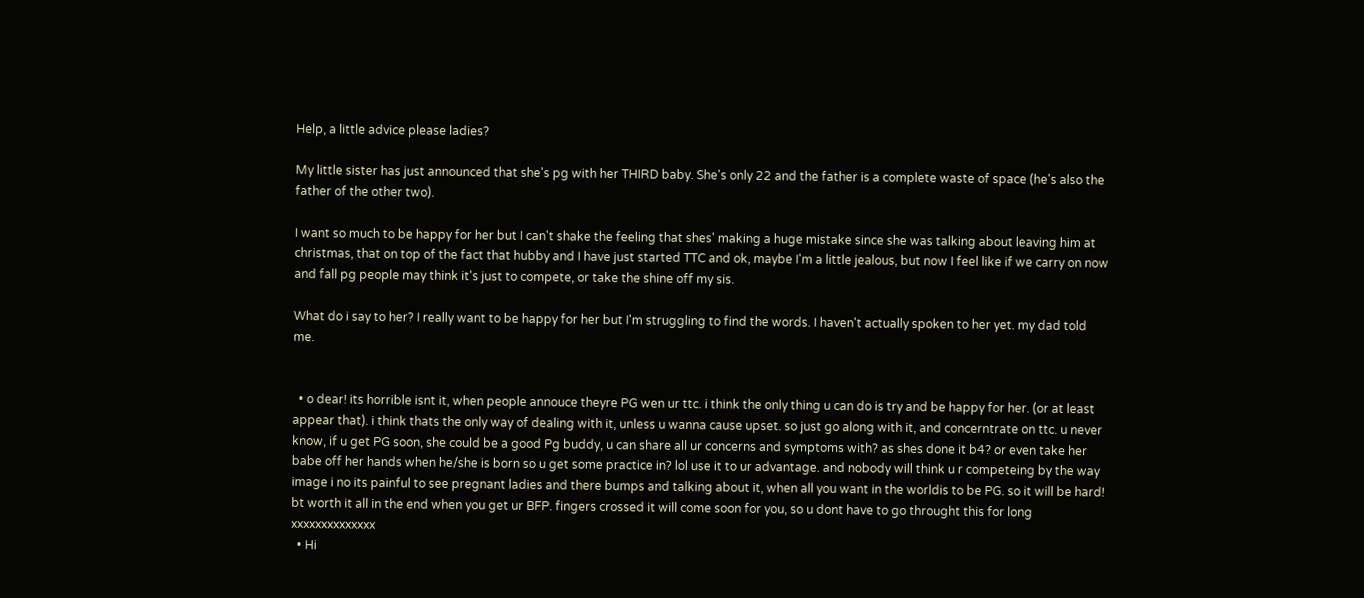Help, a little advice please ladies?

My little sister has just announced that she's pg with her THIRD baby. She's only 22 and the father is a complete waste of space (he's also the father of the other two).

I want so much to be happy for her but I can't shake the feeling that shes' making a huge mistake since she was talking about leaving him at christmas, that on top of the fact that hubby and I have just started TTC and ok, maybe I'm a little jealous, but now I feel like if we carry on now and fall pg people may think it's just to compete, or take the shine off my sis.

What do i say to her? I really want to be happy for her but I'm struggling to find the words. I haven't actually spoken to her yet. my dad told me.


  • o dear! its horrible isnt it, when people annouce theyre PG wen ur ttc. i think the only thing u can do is try and be happy for her. (or at least appear that). i think thats the only way of dealing with it, unless u wanna cause upset. so just go along with it, and concerntrate on ttc. u never know, if u get PG soon, she could be a good Pg buddy, u can share all ur concerns and symptoms with? as shes done it b4? or even take her babe off her hands when he/she is born so u get some practice in? lol use it to ur advantage. and nobody will think u r competeing by the way image i no its painful to see pregnant ladies and there bumps and talking about it, when all you want in the worldis to be PG. so it will be hard! bt worth it all in the end when you get ur BFP. fingers crossed it will come soon for you, so u dont have to go throught this for long xxxxxxxxxxxxxx
  • Hi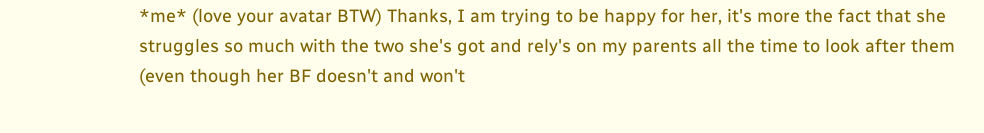*me* (love your avatar BTW) Thanks, I am trying to be happy for her, it's more the fact that she struggles so much with the two she's got and rely's on my parents all the time to look after them (even though her BF doesn't and won't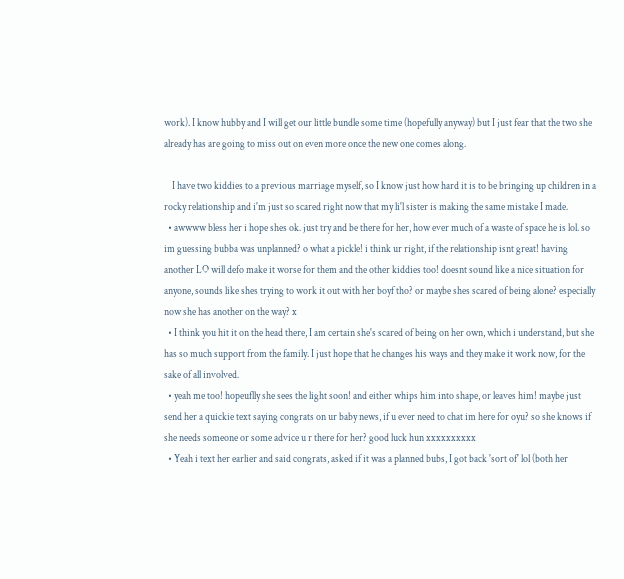work). I know hubby and I will get our little bundle some time (hopefully anyway) but I just fear that the two she already has are going to miss out on even more once the new one comes along.

    I have two kiddies to a previous marriage myself, so I know just how hard it is to be bringing up children in a rocky relationship and i'm just so scared right now that my li'l sister is making the same mistake I made.
  • awwww bless her i hope shes ok. just try and be there for her, how ever much of a waste of space he is lol. so im guessing bubba was unplanned? o what a pickle! i think ur right, if the relationship isnt great! having another LO will defo make it worse for them and the other kiddies too! doesnt sound like a nice situation for anyone, sounds like shes trying to work it out with her boyf tho? or maybe shes scared of being alone? especially now she has another on the way? x
  • I think you hit it on the head there, I am certain she's scared of being on her own, which i understand, but she has so much support from the family. I just hope that he changes his ways and they make it work now, for the sake of all involved.
  • yeah me too! hopeuflly she sees the light soon! and either whips him into shape, or leaves him! maybe just send her a quickie text saying congrats on ur baby news, if u ever need to chat im here for oyu? so she knows if she needs someone or some advice u r there for her? good luck hun xxxxxxxxxx
  • Yeah i text her earlier and said congrats, asked if it was a planned bubs, I got back 'sort of' lol (both her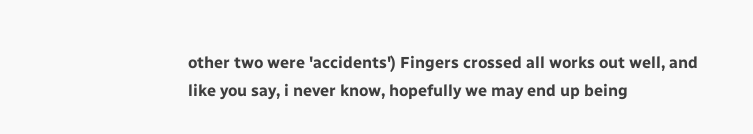other two were 'accidents') Fingers crossed all works out well, and like you say, i never know, hopefully we may end up being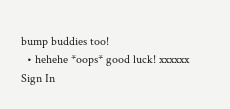bump buddies too!
  • hehehe *oops* good luck! xxxxxx
Sign In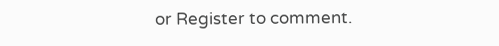or Register to comment.